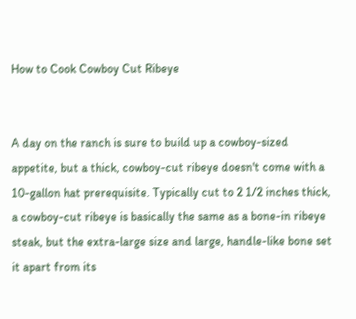How to Cook Cowboy Cut Ribeye


A day on the ranch is sure to build up a cowboy-sized appetite, but a thick, cowboy-cut ribeye doesn't come with a 10-gallon hat prerequisite. Typically cut to 2 1/2 inches thick, a cowboy-cut ribeye is basically the same as a bone-in ribeye steak, but the extra-large size and large, handle-like bone set it apart from its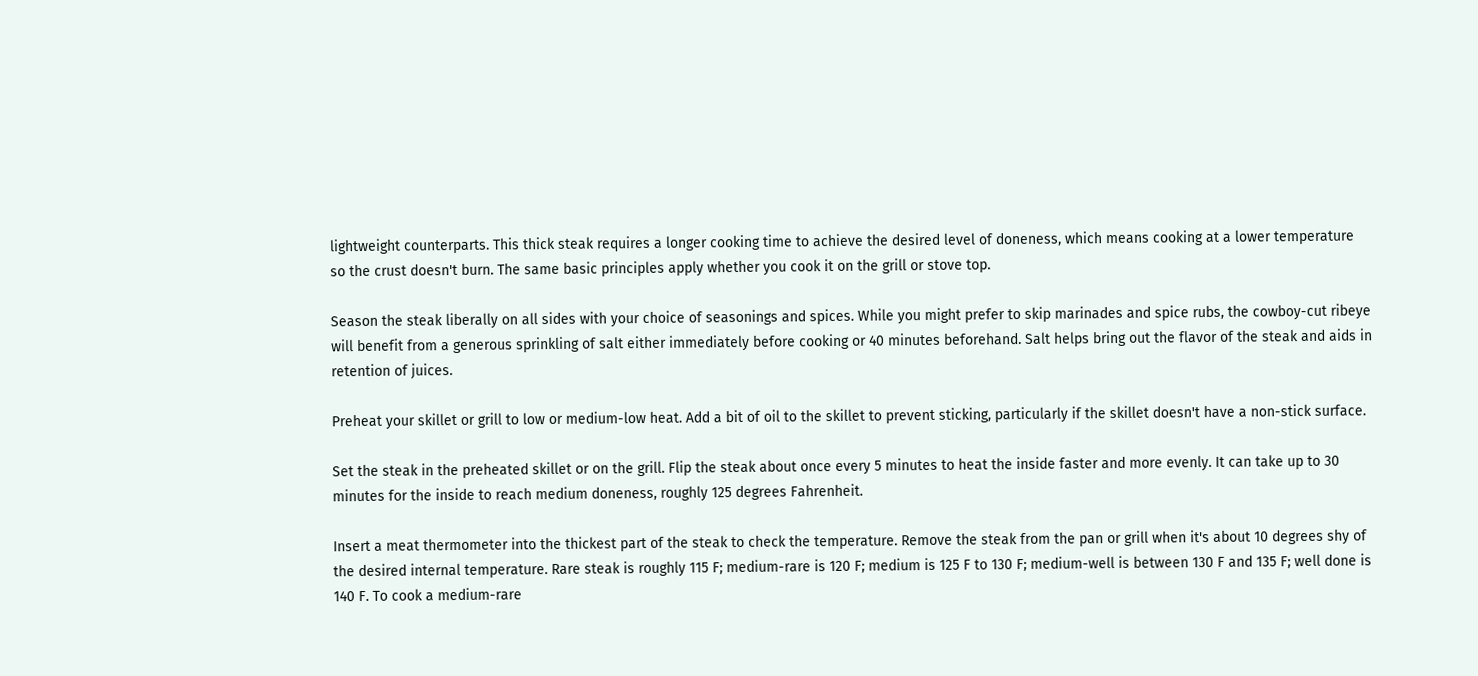lightweight counterparts. This thick steak requires a longer cooking time to achieve the desired level of doneness, which means cooking at a lower temperature so the crust doesn't burn. The same basic principles apply whether you cook it on the grill or stove top.

Season the steak liberally on all sides with your choice of seasonings and spices. While you might prefer to skip marinades and spice rubs, the cowboy-cut ribeye will benefit from a generous sprinkling of salt either immediately before cooking or 40 minutes beforehand. Salt helps bring out the flavor of the steak and aids in retention of juices.

Preheat your skillet or grill to low or medium-low heat. Add a bit of oil to the skillet to prevent sticking, particularly if the skillet doesn't have a non-stick surface.

Set the steak in the preheated skillet or on the grill. Flip the steak about once every 5 minutes to heat the inside faster and more evenly. It can take up to 30 minutes for the inside to reach medium doneness, roughly 125 degrees Fahrenheit.

Insert a meat thermometer into the thickest part of the steak to check the temperature. Remove the steak from the pan or grill when it's about 10 degrees shy of the desired internal temperature. Rare steak is roughly 115 F; medium-rare is 120 F; medium is 125 F to 130 F; medium-well is between 130 F and 135 F; well done is 140 F. To cook a medium-rare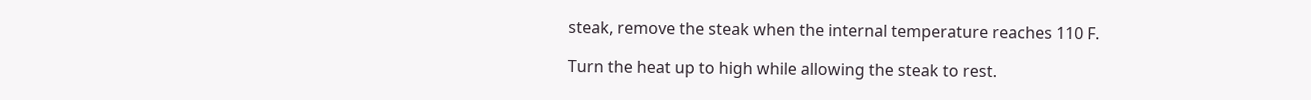steak, remove the steak when the internal temperature reaches 110 F.

Turn the heat up to high while allowing the steak to rest.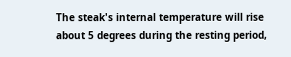The steak's internal temperature will rise about 5 degrees during the resting period,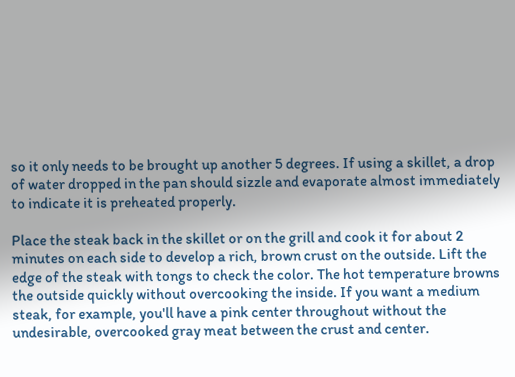so it only needs to be brought up another 5 degrees. If using a skillet, a drop of water dropped in the pan should sizzle and evaporate almost immediately to indicate it is preheated properly.

Place the steak back in the skillet or on the grill and cook it for about 2 minutes on each side to develop a rich, brown crust on the outside. Lift the edge of the steak with tongs to check the color. The hot temperature browns the outside quickly without overcooking the inside. If you want a medium steak, for example, you'll have a pink center throughout without the undesirable, overcooked gray meat between the crust and center.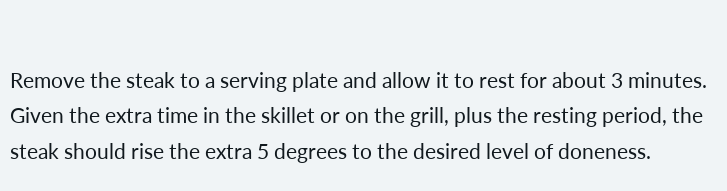Remove the steak to a serving plate and allow it to rest for about 3 minutes. Given the extra time in the skillet or on the grill, plus the resting period, the steak should rise the extra 5 degrees to the desired level of doneness.